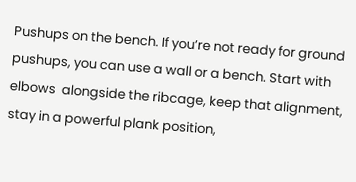Pushups on the bench. If you’re not ready for ground pushups, you can use a wall or a bench. Start with elbows  alongside the ribcage, keep that alignment, stay in a powerful plank position,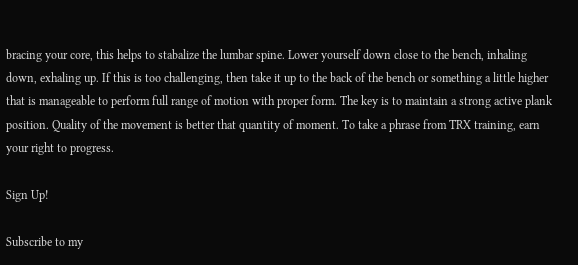bracing your core, this helps to stabalize the lumbar spine. Lower yourself down close to the bench, inhaling down, exhaling up. If this is too challenging, then take it up to the back of the bench or something a little higher that is manageable to perform full range of motion with proper form. The key is to maintain a strong active plank position. Quality of the movement is better that quantity of moment. To take a phrase from TRX training, earn your right to progress.

Sign Up!

Subscribe to my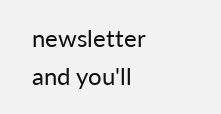newsletter and you'll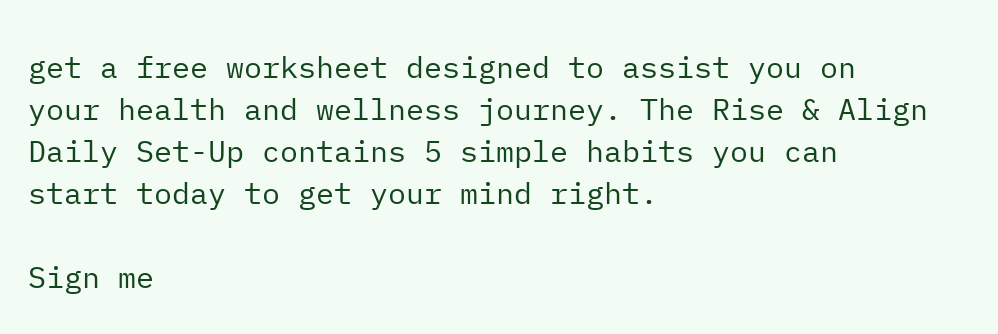get a free worksheet designed to assist you on your health and wellness journey. The Rise & Align Daily Set-Up contains 5 simple habits you can start today to get your mind right.

Sign me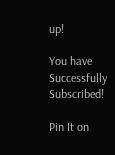up!

You have Successfully Subscribed!

Pin It on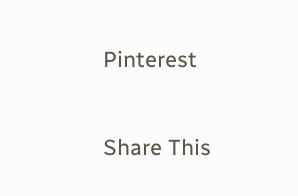Pinterest

Share This